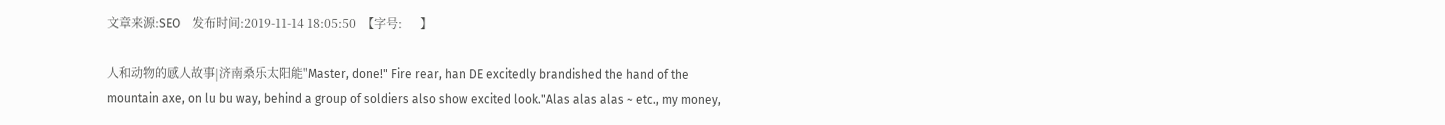文章来源:SEO    发布时间:2019-11-14 18:05:50  【字号:      】

人和动物的感人故事|济南桑乐太阳能"Master, done!" Fire rear, han DE excitedly brandished the hand of the mountain axe, on lu bu way, behind a group of soldiers also show excited look."Alas alas alas ~ etc., my money,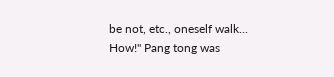be not, etc., oneself walk... How!" Pang tong was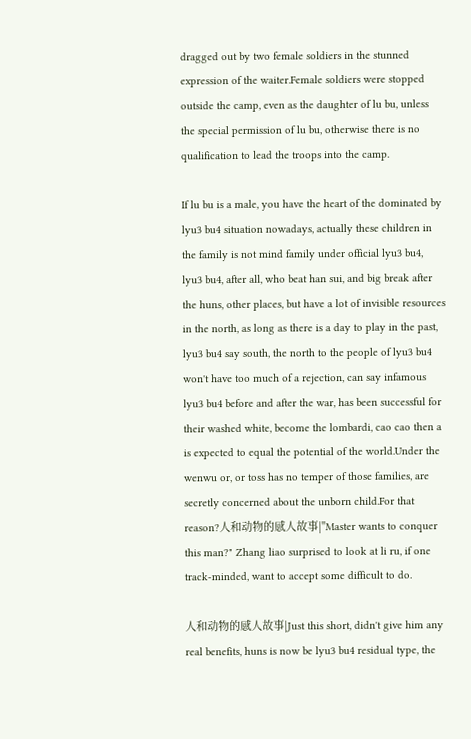dragged out by two female soldiers in the stunned expression of the waiter.Female soldiers were stopped outside the camp, even as the daughter of lu bu, unless the special permission of lu bu, otherwise there is no qualification to lead the troops into the camp.

If lu bu is a male, you have the heart of the dominated by lyu3 bu4 situation nowadays, actually these children in the family is not mind family under official lyu3 bu4, lyu3 bu4, after all, who beat han sui, and big break after the huns, other places, but have a lot of invisible resources in the north, as long as there is a day to play in the past, lyu3 bu4 say south, the north to the people of lyu3 bu4 won't have too much of a rejection, can say infamous lyu3 bu4 before and after the war, has been successful for their washed white, become the lombardi, cao cao then a is expected to equal the potential of the world.Under the wenwu or, or toss has no temper of those families, are secretly concerned about the unborn child.For that reason?人和动物的感人故事|"Master wants to conquer this man?" Zhang liao surprised to look at li ru, if one track-minded, want to accept some difficult to do.

人和动物的感人故事|Just this short, didn't give him any real benefits, huns is now be lyu3 bu4 residual type, the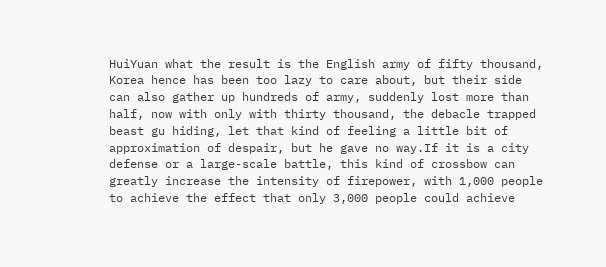HuiYuan what the result is the English army of fifty thousand, Korea hence has been too lazy to care about, but their side can also gather up hundreds of army, suddenly lost more than half, now with only with thirty thousand, the debacle trapped beast gu hiding, let that kind of feeling a little bit of approximation of despair, but he gave no way.If it is a city defense or a large-scale battle, this kind of crossbow can greatly increase the intensity of firepower, with 1,000 people to achieve the effect that only 3,000 people could achieve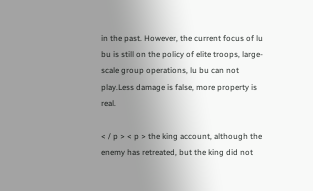in the past. However, the current focus of lu bu is still on the policy of elite troops, large-scale group operations, lu bu can not play.Less damage is false, more property is real.

< / p > < p > the king account, although the enemy has retreated, but the king did not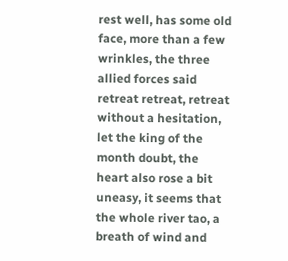rest well, has some old face, more than a few wrinkles, the three allied forces said retreat retreat, retreat without a hesitation, let the king of the month doubt, the heart also rose a bit uneasy, it seems that the whole river tao, a breath of wind and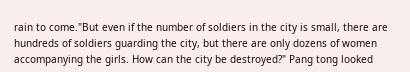rain to come."But even if the number of soldiers in the city is small, there are hundreds of soldiers guarding the city, but there are only dozens of women accompanying the girls. How can the city be destroyed?" Pang tong looked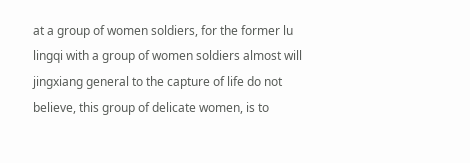at a group of women soldiers, for the former lu lingqi with a group of women soldiers almost will jingxiang general to the capture of life do not believe, this group of delicate women, is to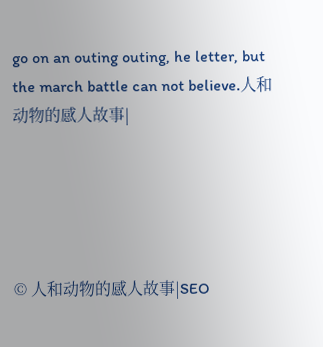go on an outing outing, he letter, but the march battle can not believe.人和动物的感人故事|





© 人和动物的感人故事|SEO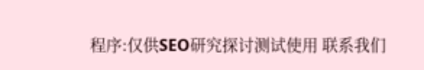程序:仅供SEO研究探讨测试使用 联系我们